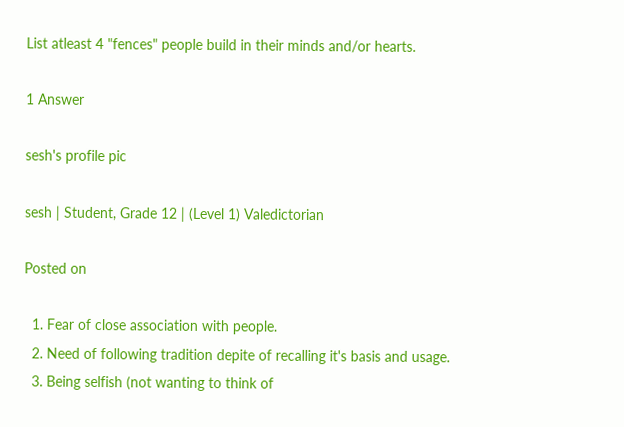List atleast 4 "fences" people build in their minds and/or hearts.

1 Answer

sesh's profile pic

sesh | Student, Grade 12 | (Level 1) Valedictorian

Posted on

  1. Fear of close association with people.
  2. Need of following tradition depite of recalling it's basis and usage.
  3. Being selfish (not wanting to think of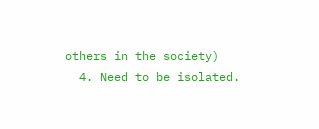others in the society)
  4. Need to be isolated.